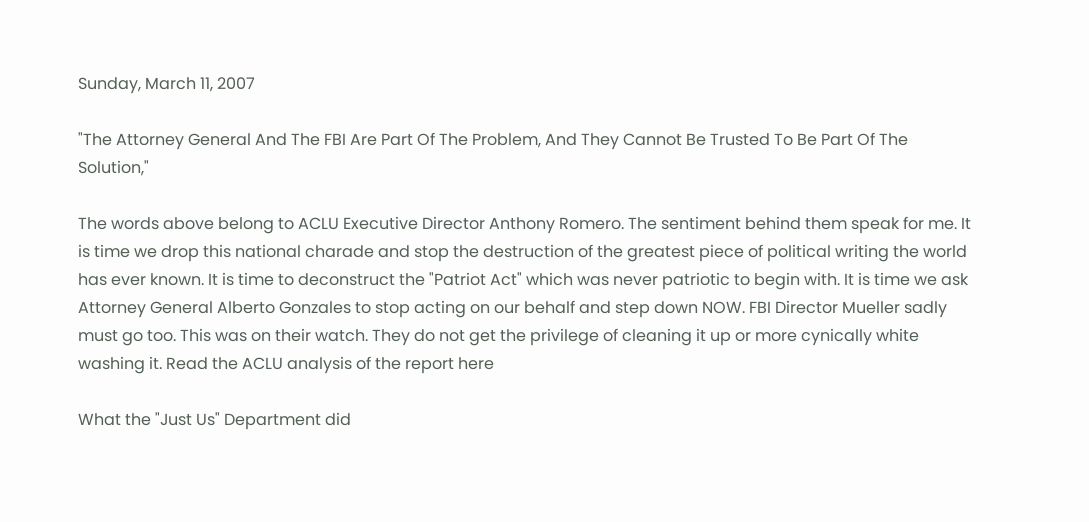Sunday, March 11, 2007

"The Attorney General And The FBI Are Part Of The Problem, And They Cannot Be Trusted To Be Part Of The Solution,"

The words above belong to ACLU Executive Director Anthony Romero. The sentiment behind them speak for me. It is time we drop this national charade and stop the destruction of the greatest piece of political writing the world has ever known. It is time to deconstruct the "Patriot Act" which was never patriotic to begin with. It is time we ask Attorney General Alberto Gonzales to stop acting on our behalf and step down NOW. FBI Director Mueller sadly must go too. This was on their watch. They do not get the privilege of cleaning it up or more cynically white washing it. Read the ACLU analysis of the report here

What the "Just Us" Department did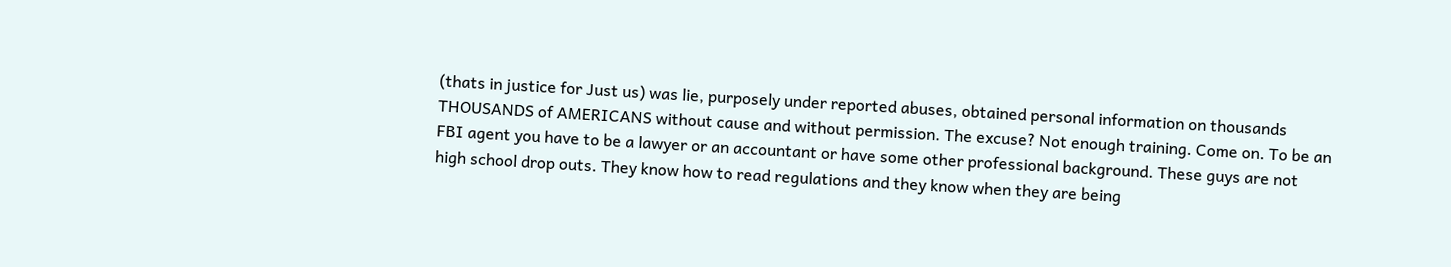(thats in justice for Just us) was lie, purposely under reported abuses, obtained personal information on thousands THOUSANDS of AMERICANS without cause and without permission. The excuse? Not enough training. Come on. To be an FBI agent you have to be a lawyer or an accountant or have some other professional background. These guys are not high school drop outs. They know how to read regulations and they know when they are being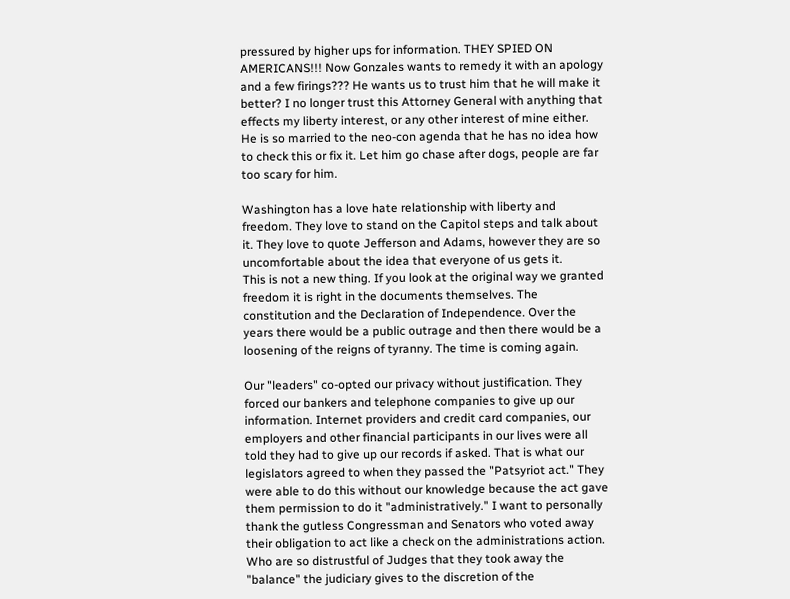pressured by higher ups for information. THEY SPIED ON AMERICANS!!! Now Gonzales wants to remedy it with an apology and a few firings??? He wants us to trust him that he will make it better? I no longer trust this Attorney General with anything that effects my liberty interest, or any other interest of mine either. He is so married to the neo-con agenda that he has no idea how to check this or fix it. Let him go chase after dogs, people are far too scary for him.

Washington has a love hate relationship with liberty and freedom. They love to stand on the Capitol steps and talk about it. They love to quote Jefferson and Adams, however they are so uncomfortable about the idea that everyone of us gets it.
This is not a new thing. If you look at the original way we granted freedom it is right in the documents themselves. The constitution and the Declaration of Independence. Over the years there would be a public outrage and then there would be a loosening of the reigns of tyranny. The time is coming again.

Our "leaders" co-opted our privacy without justification. They forced our bankers and telephone companies to give up our information. Internet providers and credit card companies, our employers and other financial participants in our lives were all told they had to give up our records if asked. That is what our legislators agreed to when they passed the "Patsyriot act." They were able to do this without our knowledge because the act gave them permission to do it "administratively." I want to personally thank the gutless Congressman and Senators who voted away their obligation to act like a check on the administrations action. Who are so distrustful of Judges that they took away the "balance" the judiciary gives to the discretion of the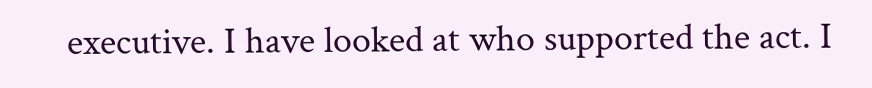executive. I have looked at who supported the act. I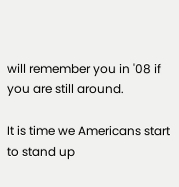will remember you in '08 if you are still around.

It is time we Americans start to stand up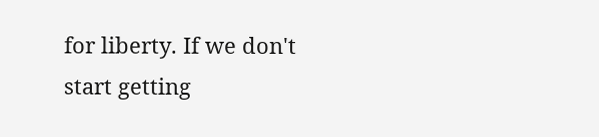for liberty. If we don't start getting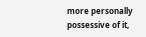more personally possessive of it,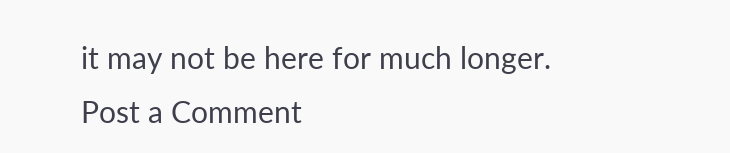it may not be here for much longer.
Post a Comment